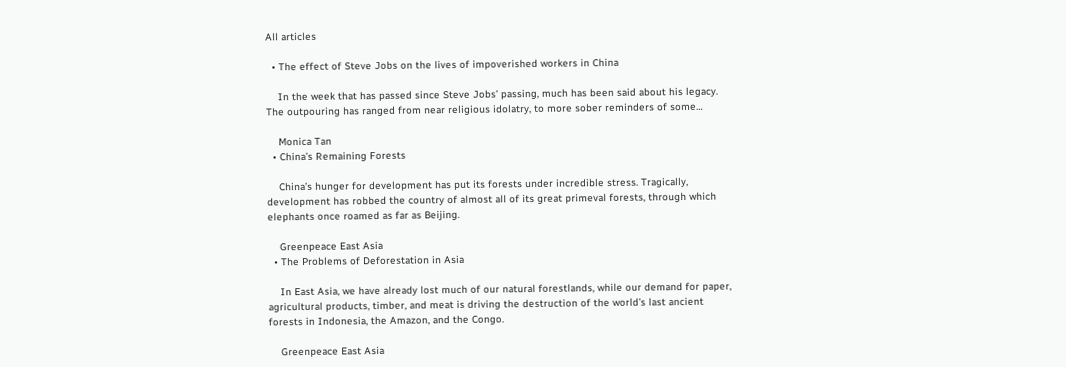All articles

  • The effect of Steve Jobs on the lives of impoverished workers in China

    In the week that has passed since Steve Jobs’ passing, much has been said about his legacy. The outpouring has ranged from near religious idolatry, to more sober reminders of some…

    Monica Tan
  • China’s Remaining Forests

    China’s hunger for development has put its forests under incredible stress. Tragically, development has robbed the country of almost all of its great primeval forests, through which elephants once roamed as far as Beijing.

    Greenpeace East Asia
  • The Problems of Deforestation in Asia

    In East Asia, we have already lost much of our natural forestlands, while our demand for paper, agricultural products, timber, and meat is driving the destruction of the world’s last ancient forests in Indonesia, the Amazon, and the Congo.

    Greenpeace East Asia